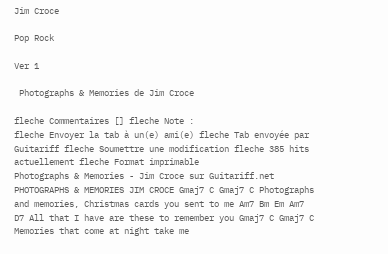Jim Croce

Pop Rock

Ver 1

 Photographs & Memories de Jim Croce

fleche Commentaires [] fleche Note :
fleche Envoyer la tab à un(e) ami(e) fleche Tab envoyée par Guitariff fleche Soumettre une modification fleche 385 hits actuellement fleche Format imprimable
Photographs & Memories - Jim Croce sur Guitariff.net
PHOTOGRAPHS & MEMORIES JIM CROCE Gmaj7 C Gmaj7 C Photographs and memories, Christmas cards you sent to me Am7 Bm Em Am7 D7 All that I have are these to remember you Gmaj7 C Gmaj7 C Memories that come at night take me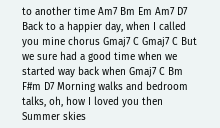to another time Am7 Bm Em Am7 D7 Back to a happier day, when I called you mine chorus Gmaj7 C Gmaj7 C But we sure had a good time when we started way back when Gmaj7 C Bm F#m D7 Morning walks and bedroom talks, oh, how I loved you then Summer skies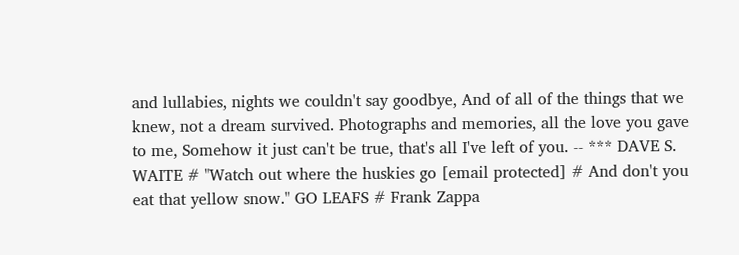and lullabies, nights we couldn't say goodbye, And of all of the things that we knew, not a dream survived. Photographs and memories, all the love you gave to me, Somehow it just can't be true, that's all I've left of you. -- *** DAVE S. WAITE # "Watch out where the huskies go [email protected] # And don't you eat that yellow snow." GO LEAFS # Frank Zappa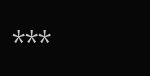***